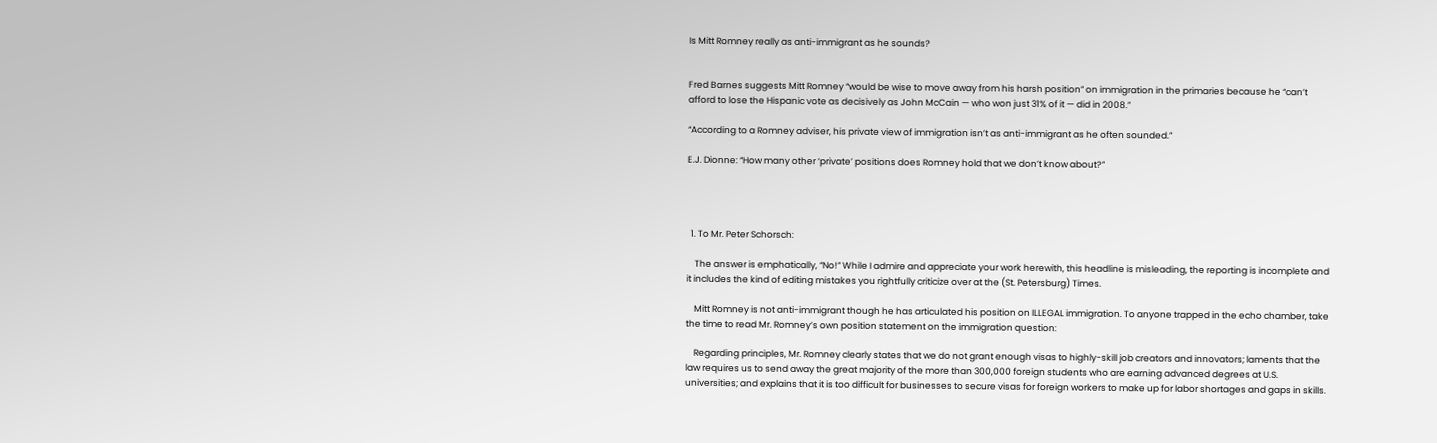Is Mitt Romney really as anti-immigrant as he sounds?


Fred Barnes suggests Mitt Romney “would be wise to move away from his harsh position” on immigration in the primaries because he “can’t afford to lose the Hispanic vote as decisively as John McCain — who won just 31% of it — did in 2008.”

“According to a Romney adviser, his private view of immigration isn’t as anti-immigrant as he often sounded.”

E.J. Dionne: “How many other ‘private’ positions does Romney hold that we don’t know about?”




  1. To Mr. Peter Schorsch:

    The answer is emphatically, “No!” While I admire and appreciate your work herewith, this headline is misleading, the reporting is incomplete and it includes the kind of editing mistakes you rightfully criticize over at the (St. Petersburg) Times.

    Mitt Romney is not anti-immigrant though he has articulated his position on ILLEGAL immigration. To anyone trapped in the echo chamber, take the time to read Mr. Romney’s own position statement on the immigration question:

    Regarding principles, Mr. Romney clearly states that we do not grant enough visas to highly-skill job creators and innovators; laments that the law requires us to send away the great majority of the more than 300,000 foreign students who are earning advanced degrees at U.S. universities; and explains that it is too difficult for businesses to secure visas for foreign workers to make up for labor shortages and gaps in skills.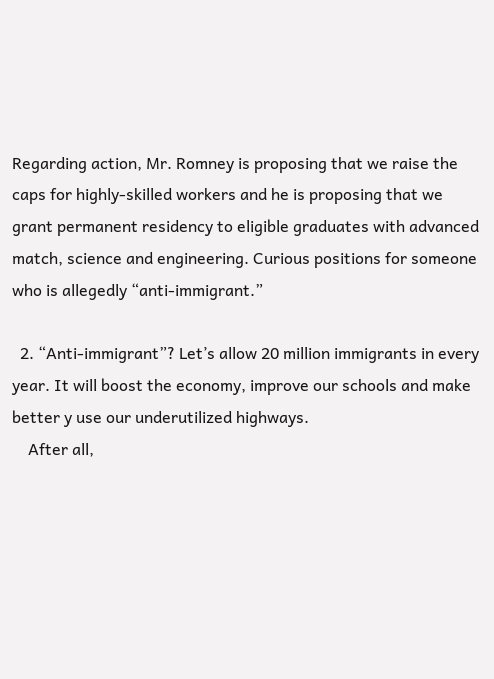Regarding action, Mr. Romney is proposing that we raise the caps for highly-skilled workers and he is proposing that we grant permanent residency to eligible graduates with advanced match, science and engineering. Curious positions for someone who is allegedly “anti-immigrant.”

  2. “Anti-immigrant”? Let’s allow 20 million immigrants in every year. It will boost the economy, improve our schools and make better y use our underutilized highways.
    After all,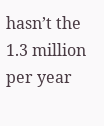hasn’t the 1.3 million per year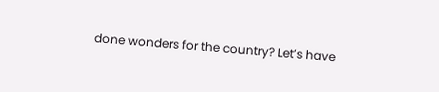done wonders for the country? Let’s have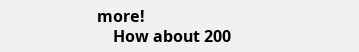more!
    How about 200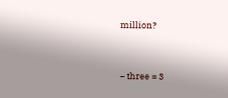million?


− three = 3